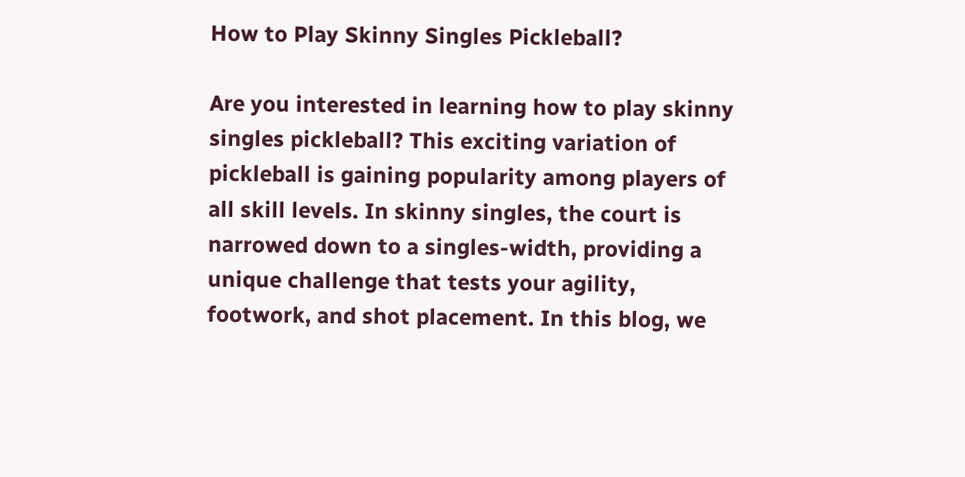How to Play Skinny Singles Pickleball?

Are you interested in learning how to play skinny singles pickleball? This exciting variation of pickleball is gaining popularity among players of all skill levels. In skinny singles, the court is narrowed down to a singles-width, providing a unique challenge that tests your agility, footwork, and shot placement. In this blog, we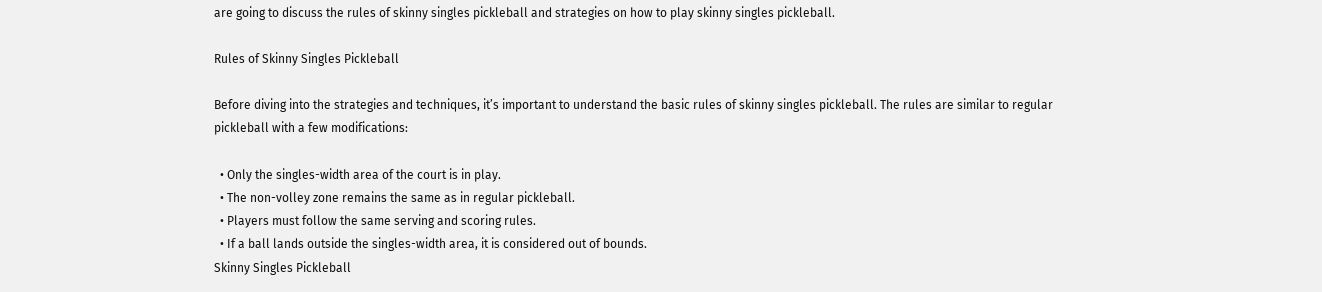are going to discuss the rules of skinny singles pickleball and strategies on how to play skinny singles pickleball.

Rules of Skinny Singles Pickleball

Before diving into the strategies and techniques, it’s important to understand the basic rules of skinny singles pickleball. The rules are similar to regular pickleball with a few modifications:

  • Only the singles-width area of the court is in play.
  • The non-volley zone remains the same as in regular pickleball.
  • Players must follow the same serving and scoring rules.
  • If a ball lands outside the singles-width area, it is considered out of bounds.
Skinny Singles Pickleball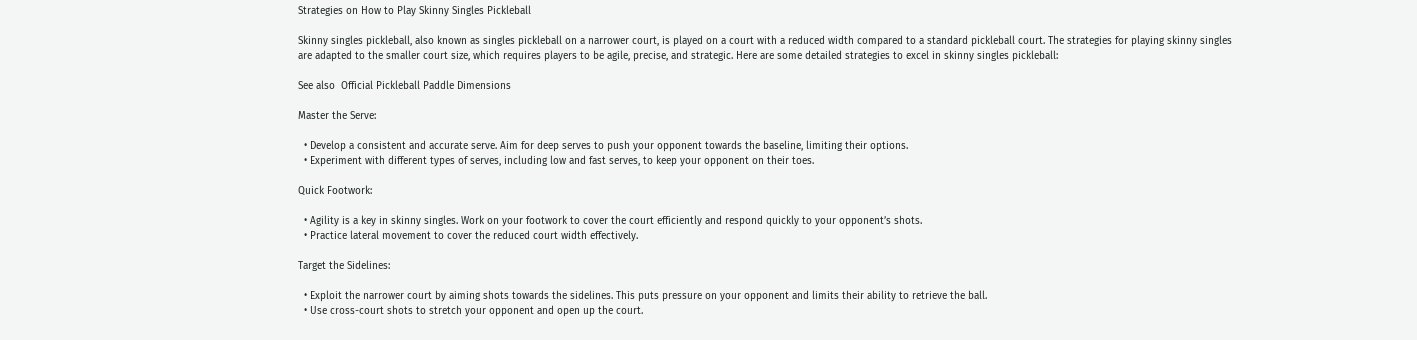Strategies on How to Play Skinny Singles Pickleball

Skinny singles pickleball, also known as singles pickleball on a narrower court, is played on a court with a reduced width compared to a standard pickleball court. The strategies for playing skinny singles are adapted to the smaller court size, which requires players to be agile, precise, and strategic. Here are some detailed strategies to excel in skinny singles pickleball:

See also  Official Pickleball Paddle Dimensions

Master the Serve:

  • Develop a consistent and accurate serve. Aim for deep serves to push your opponent towards the baseline, limiting their options.
  • Experiment with different types of serves, including low and fast serves, to keep your opponent on their toes.

Quick Footwork:

  • Agility is a key in skinny singles. Work on your footwork to cover the court efficiently and respond quickly to your opponent’s shots.
  • Practice lateral movement to cover the reduced court width effectively.

Target the Sidelines:

  • Exploit the narrower court by aiming shots towards the sidelines. This puts pressure on your opponent and limits their ability to retrieve the ball.
  • Use cross-court shots to stretch your opponent and open up the court.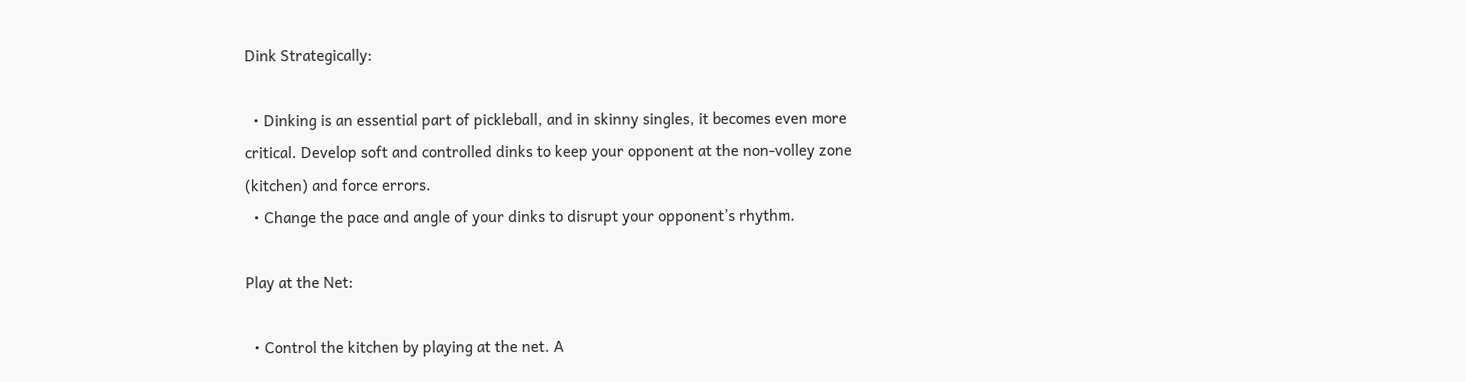Dink Strategically:

  • Dinking is an essential part of pickleball, and in skinny singles, it becomes even more critical. Develop soft and controlled dinks to keep your opponent at the non-volley zone (kitchen) and force errors.
  • Change the pace and angle of your dinks to disrupt your opponent’s rhythm.

Play at the Net:

  • Control the kitchen by playing at the net. A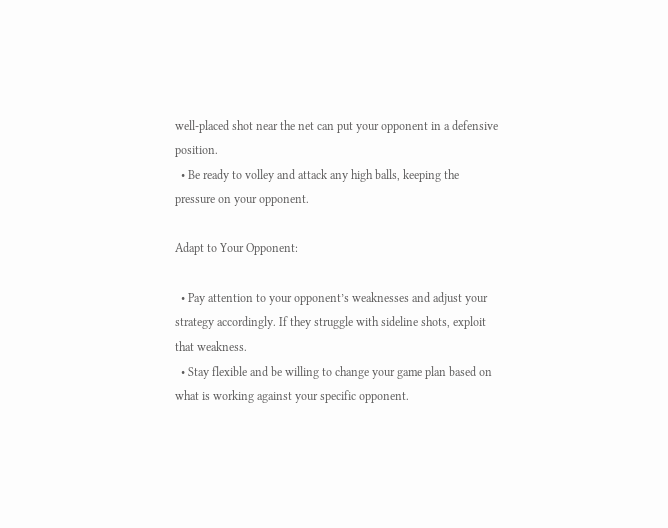well-placed shot near the net can put your opponent in a defensive position.
  • Be ready to volley and attack any high balls, keeping the pressure on your opponent.

Adapt to Your Opponent:

  • Pay attention to your opponent’s weaknesses and adjust your strategy accordingly. If they struggle with sideline shots, exploit that weakness.
  • Stay flexible and be willing to change your game plan based on what is working against your specific opponent.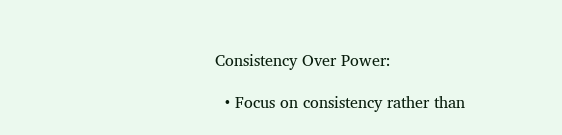Consistency Over Power:

  • Focus on consistency rather than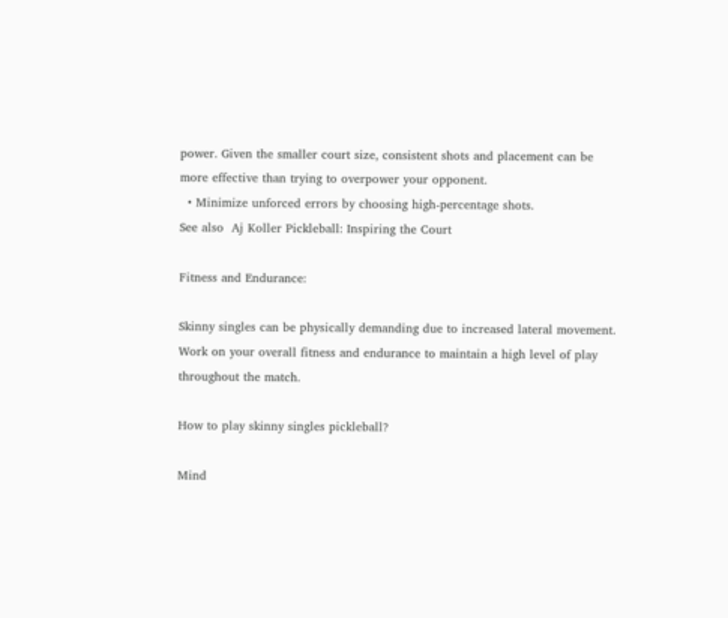power. Given the smaller court size, consistent shots and placement can be more effective than trying to overpower your opponent.
  • Minimize unforced errors by choosing high-percentage shots.
See also  Aj Koller Pickleball: Inspiring the Court

Fitness and Endurance:

Skinny singles can be physically demanding due to increased lateral movement. Work on your overall fitness and endurance to maintain a high level of play throughout the match.

How to play skinny singles pickleball?

Mind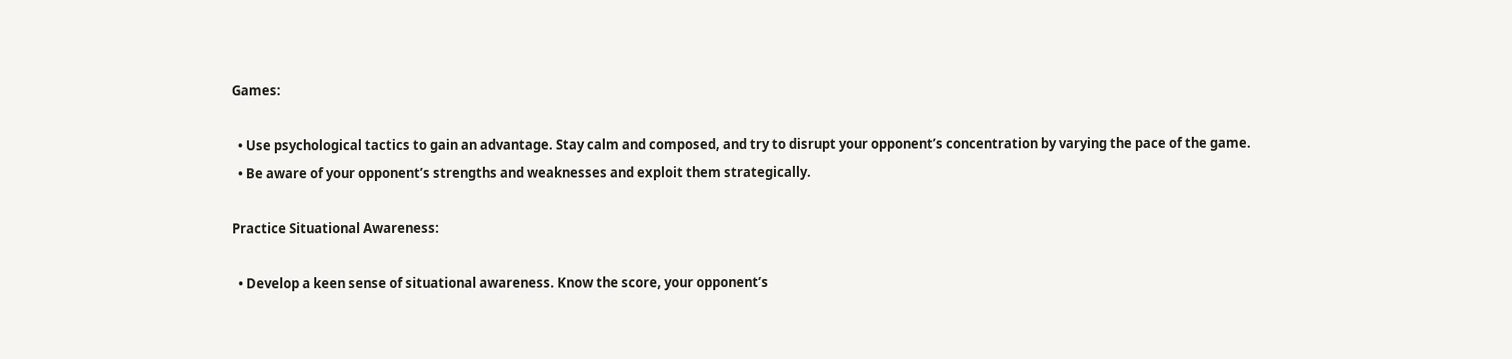Games:

  • Use psychological tactics to gain an advantage. Stay calm and composed, and try to disrupt your opponent’s concentration by varying the pace of the game.
  • Be aware of your opponent’s strengths and weaknesses and exploit them strategically.

Practice Situational Awareness:

  • Develop a keen sense of situational awareness. Know the score, your opponent’s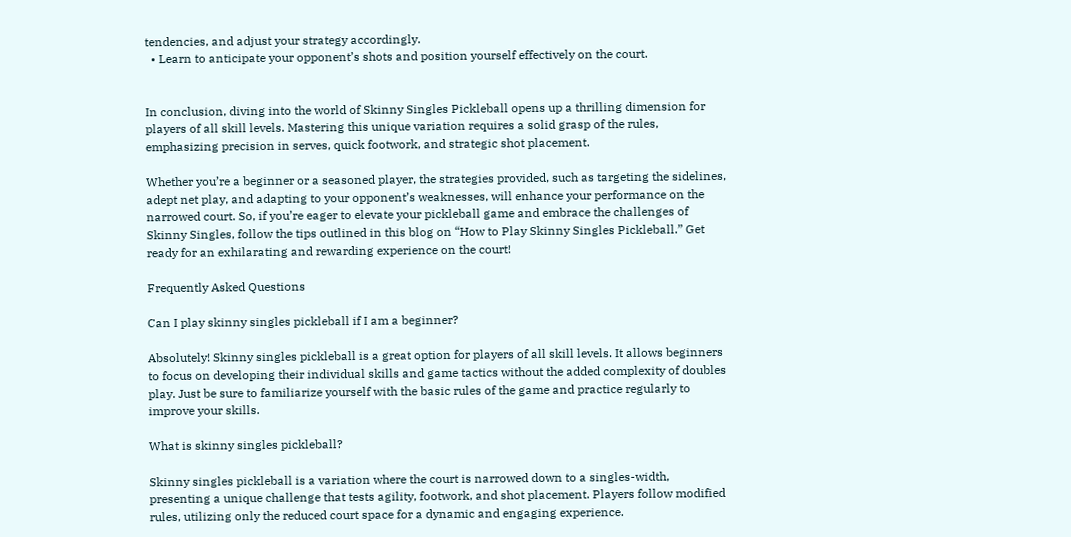tendencies, and adjust your strategy accordingly.
  • Learn to anticipate your opponent’s shots and position yourself effectively on the court.


In conclusion, diving into the world of Skinny Singles Pickleball opens up a thrilling dimension for players of all skill levels. Mastering this unique variation requires a solid grasp of the rules, emphasizing precision in serves, quick footwork, and strategic shot placement.

Whether you’re a beginner or a seasoned player, the strategies provided, such as targeting the sidelines, adept net play, and adapting to your opponent’s weaknesses, will enhance your performance on the narrowed court. So, if you’re eager to elevate your pickleball game and embrace the challenges of Skinny Singles, follow the tips outlined in this blog on “How to Play Skinny Singles Pickleball.” Get ready for an exhilarating and rewarding experience on the court!

Frequently Asked Questions

Can I play skinny singles pickleball if I am a beginner?

Absolutely! Skinny singles pickleball is a great option for players of all skill levels. It allows beginners to focus on developing their individual skills and game tactics without the added complexity of doubles play. Just be sure to familiarize yourself with the basic rules of the game and practice regularly to improve your skills.

What is skinny singles pickleball?

Skinny singles pickleball is a variation where the court is narrowed down to a singles-width, presenting a unique challenge that tests agility, footwork, and shot placement. Players follow modified rules, utilizing only the reduced court space for a dynamic and engaging experience.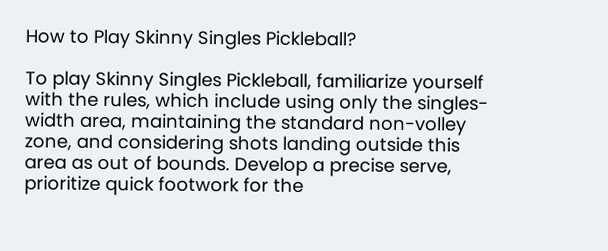How to Play Skinny Singles Pickleball?

To play Skinny Singles Pickleball, familiarize yourself with the rules, which include using only the singles-width area, maintaining the standard non-volley zone, and considering shots landing outside this area as out of bounds. Develop a precise serve, prioritize quick footwork for the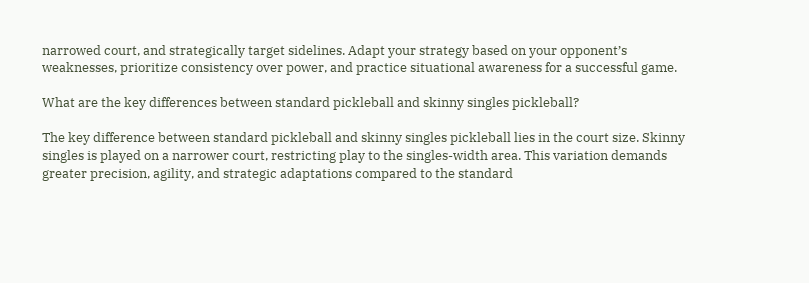narrowed court, and strategically target sidelines. Adapt your strategy based on your opponent’s weaknesses, prioritize consistency over power, and practice situational awareness for a successful game.

What are the key differences between standard pickleball and skinny singles pickleball?

The key difference between standard pickleball and skinny singles pickleball lies in the court size. Skinny singles is played on a narrower court, restricting play to the singles-width area. This variation demands greater precision, agility, and strategic adaptations compared to the standard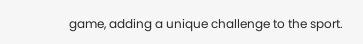game, adding a unique challenge to the sport.